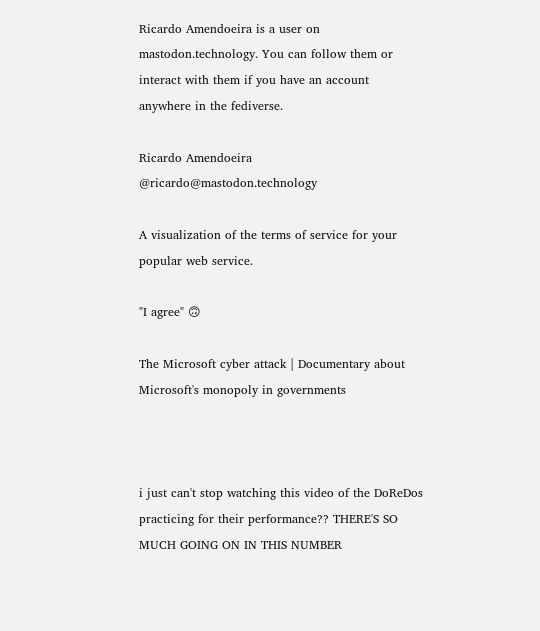Ricardo Amendoeira is a user on mastodon.technology. You can follow them or interact with them if you have an account anywhere in the fediverse.

Ricardo Amendoeira @ricardo@mastodon.technology

A visualization of the terms of service for your popular web service.

"I agree" 🙃

The Microsoft cyber attack | Documentary about Microsoft's monopoly in governments



i just can't stop watching this video of the DoReDos practicing for their performance?? THERE'S SO MUCH GOING ON IN THIS NUMBER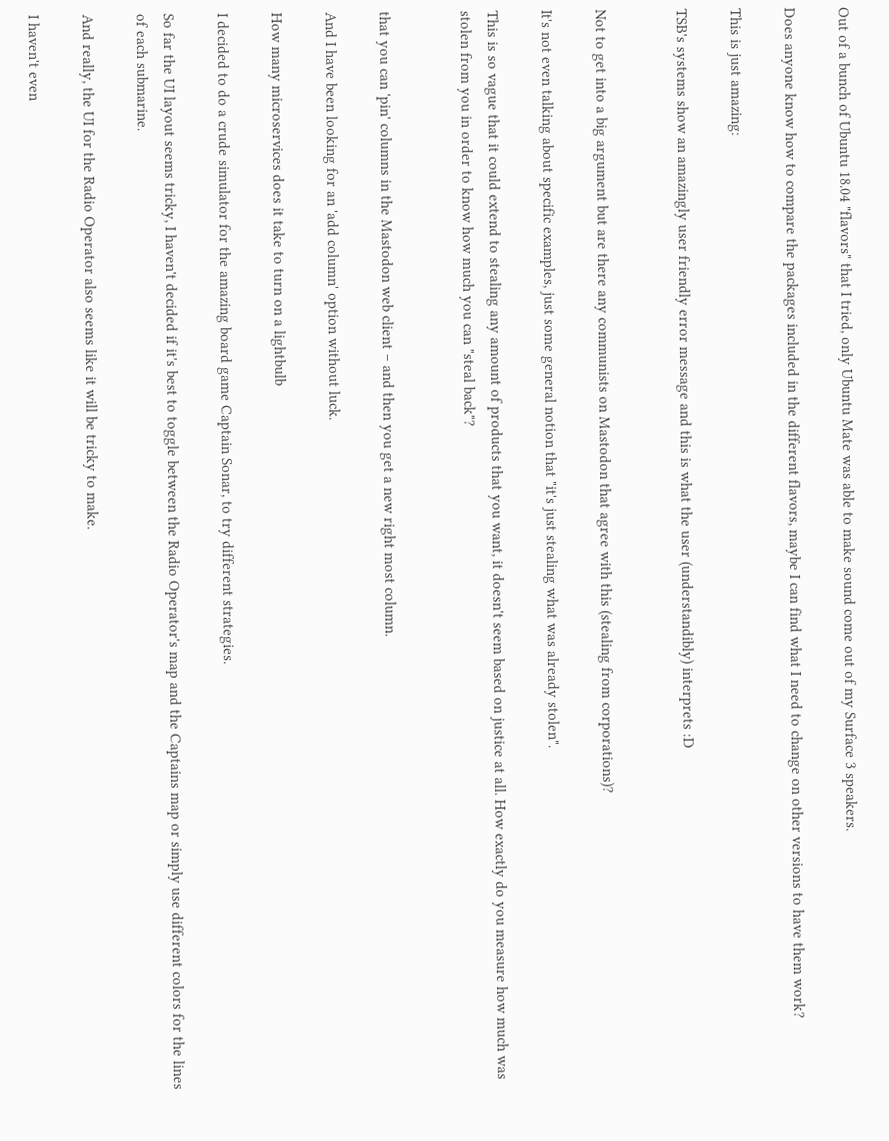Out of a bunch of Ubuntu 18.04 "flavors" that I tried, only Ubuntu Mate was able to make sound come out of my Surface 3 speakers.

Does anyone know how to compare the packages included in the different flavors, maybe I can find what I need to change on other versions to have them work?

This is just amazing:

TSB's systems show an amazingly user friendly error message and this is what the user (understandibly) interprets :D


Not to get into a big argument but are there any communists on Mastodon that agree with this (stealing from corporations)?

It's not even talking about specific examples, just some general notion that "it's just stealing what was already stolen".

This is so vague that it could extend to stealing any amount of products that you want, it doesn't seem based on justice at all. How exactly do you measure how much was stolen from you in order to know how much you can "steal back"?


that you can 'pin' columns in the Mastodon web client – and then you get a new right most column.

And I have been looking for an 'add column' option without luck.

How many microservices does it take to turn on a lightbulb

I decided to do a crude simulator for the amazing board game Captain Sonar, to try different strategies.

So far the UI layout seems tricky, I haven't decided if it's best to toggle between the Radio Operator's map and the Captains map or simply use different colors for the lines of each submarine.

And really, the UI for the Radio Operator also seems like it will be tricky to make.

I haven't even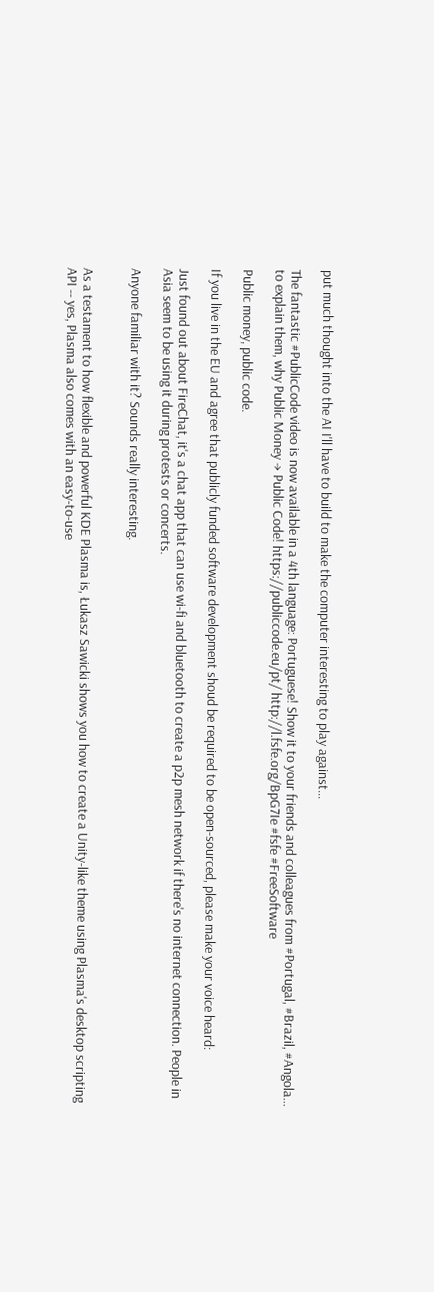put much thought into the AI I'll have to build to make the computer interesting to play against...

The fantastic #PublicCode video is now available in a 4th language: Portuguese! Show it to your friends and colleagues from #Portugal, #Brazil, #Angola... to explain them, why Public Money → Public Code! https://publiccode.eu/pt/ http://l.fsfe.org/BpG7Ie #fsfe #FreeSoftware

Public money, public code.

If you live in the EU and agree that publicly funded software development shoud be required to be open-sourced, please make your voice heard:

Just found out about FireChat, it's a chat app that can use wi-fi and bluetooth to create a p2p mesh network if there's no internet connection. People in Asia seem to be using it during protests or concerts.

Anyone familiar with it? Sounds really interesting.


As a testament to how flexible and powerful KDE Plasma is, Łukasz Sawicki shows you how to create a Unity-like theme using Plasma's desktop scripting API -- yes, Plasma also comes with an easy-to-use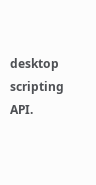desktop scripting API.